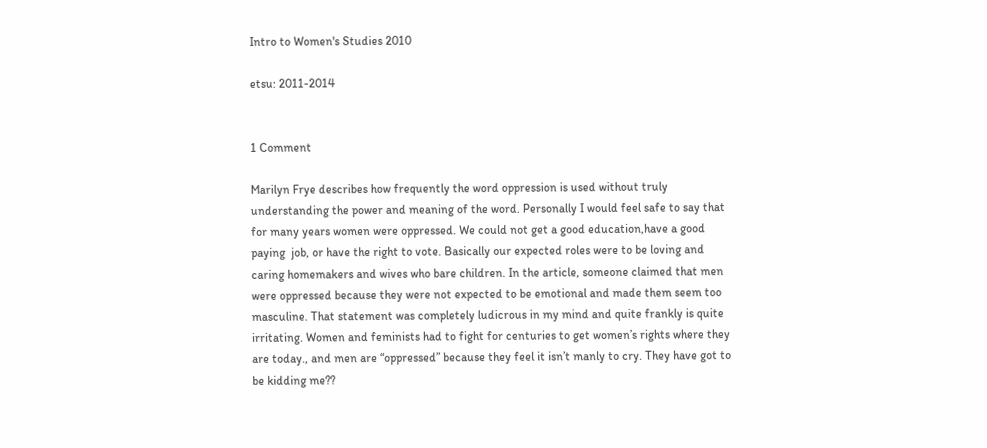Intro to Women's Studies 2010

etsu: 2011-2014


1 Comment

Marilyn Frye describes how frequently the word oppression is used without truly understanding the power and meaning of the word. Personally I would feel safe to say that for many years women were oppressed. We could not get a good education,have a good paying  job, or have the right to vote. Basically our expected roles were to be loving and caring homemakers and wives who bare children. In the article, someone claimed that men were oppressed because they were not expected to be emotional and made them seem too masculine. That statement was completely ludicrous in my mind and quite frankly is quite irritating. Women and feminists had to fight for centuries to get women’s rights where they are today., and men are “oppressed” because they feel it isn’t manly to cry. They have got to be kidding me??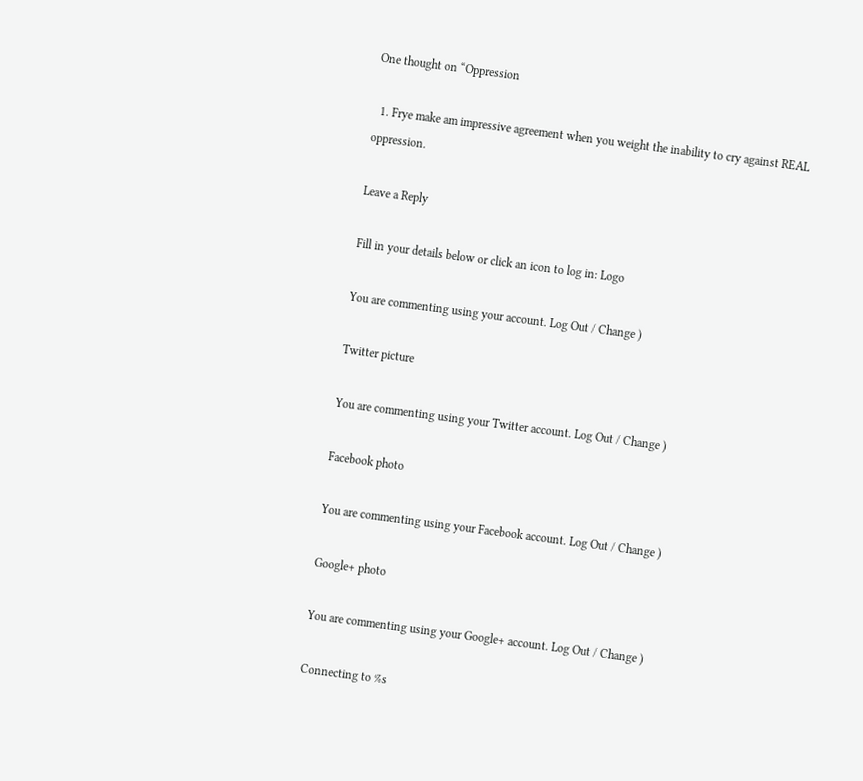One thought on “Oppression

  1. Frye make am impressive agreement when you weight the inability to cry against REAL oppression.

Leave a Reply

Fill in your details below or click an icon to log in: Logo

You are commenting using your account. Log Out / Change )

Twitter picture

You are commenting using your Twitter account. Log Out / Change )

Facebook photo

You are commenting using your Facebook account. Log Out / Change )

Google+ photo

You are commenting using your Google+ account. Log Out / Change )

Connecting to %s